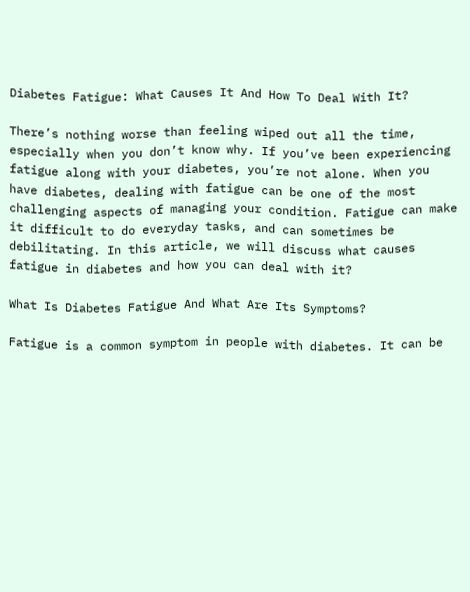Diabetes Fatigue: What Causes It And How To Deal With It?

There’s nothing worse than feeling wiped out all the time, especially when you don’t know why. If you’ve been experiencing fatigue along with your diabetes, you’re not alone. When you have diabetes, dealing with fatigue can be one of the most challenging aspects of managing your condition. Fatigue can make it difficult to do everyday tasks, and can sometimes be debilitating. In this article, we will discuss what causes fatigue in diabetes and how you can deal with it?

What Is Diabetes Fatigue And What Are Its Symptoms?

Fatigue is a common symptom in people with diabetes. It can be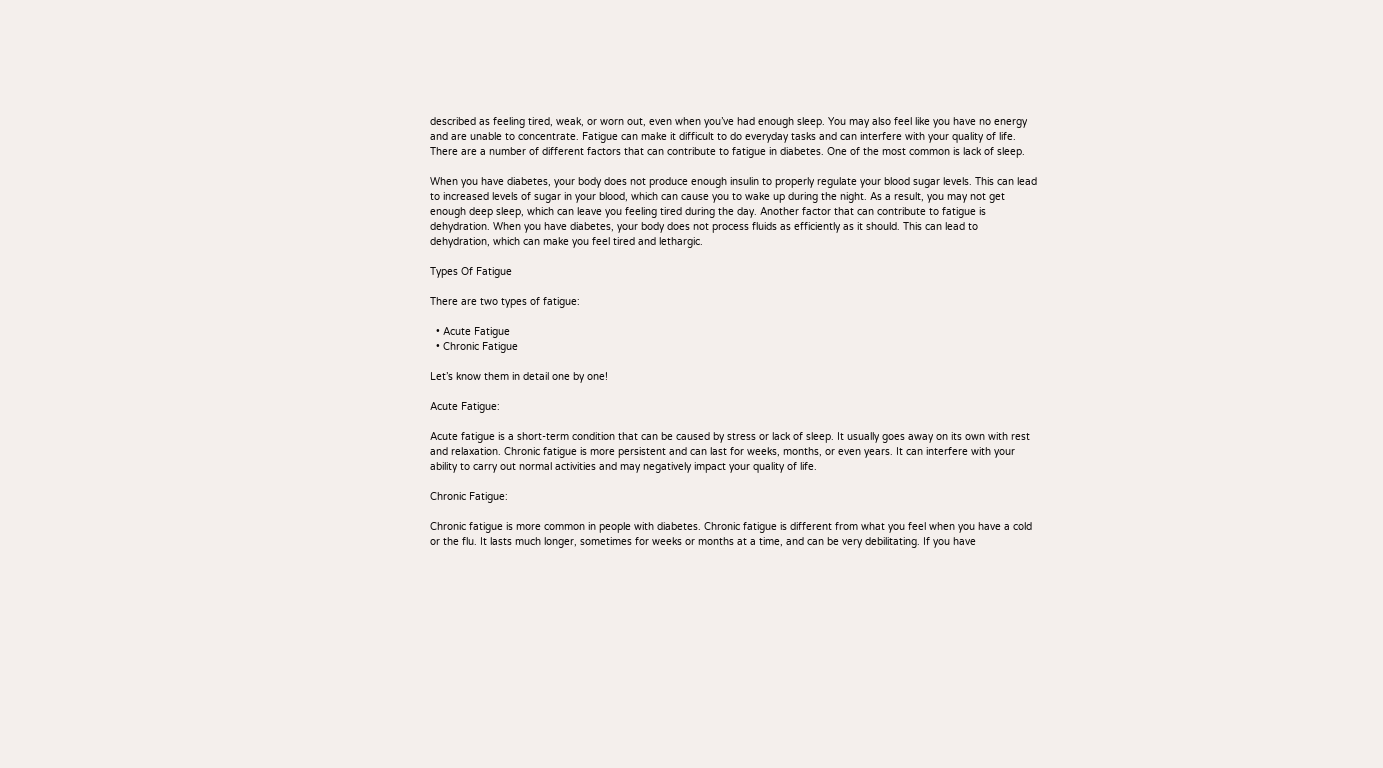described as feeling tired, weak, or worn out, even when you’ve had enough sleep. You may also feel like you have no energy and are unable to concentrate. Fatigue can make it difficult to do everyday tasks and can interfere with your quality of life. There are a number of different factors that can contribute to fatigue in diabetes. One of the most common is lack of sleep.

When you have diabetes, your body does not produce enough insulin to properly regulate your blood sugar levels. This can lead to increased levels of sugar in your blood, which can cause you to wake up during the night. As a result, you may not get enough deep sleep, which can leave you feeling tired during the day. Another factor that can contribute to fatigue is dehydration. When you have diabetes, your body does not process fluids as efficiently as it should. This can lead to dehydration, which can make you feel tired and lethargic.

Types Of Fatigue

There are two types of fatigue:

  • Acute Fatigue
  • Chronic Fatigue

Let’s know them in detail one by one!

Acute Fatigue:

Acute fatigue is a short-term condition that can be caused by stress or lack of sleep. It usually goes away on its own with rest and relaxation. Chronic fatigue is more persistent and can last for weeks, months, or even years. It can interfere with your ability to carry out normal activities and may negatively impact your quality of life.

Chronic Fatigue:

Chronic fatigue is more common in people with diabetes. Chronic fatigue is different from what you feel when you have a cold or the flu. It lasts much longer, sometimes for weeks or months at a time, and can be very debilitating. If you have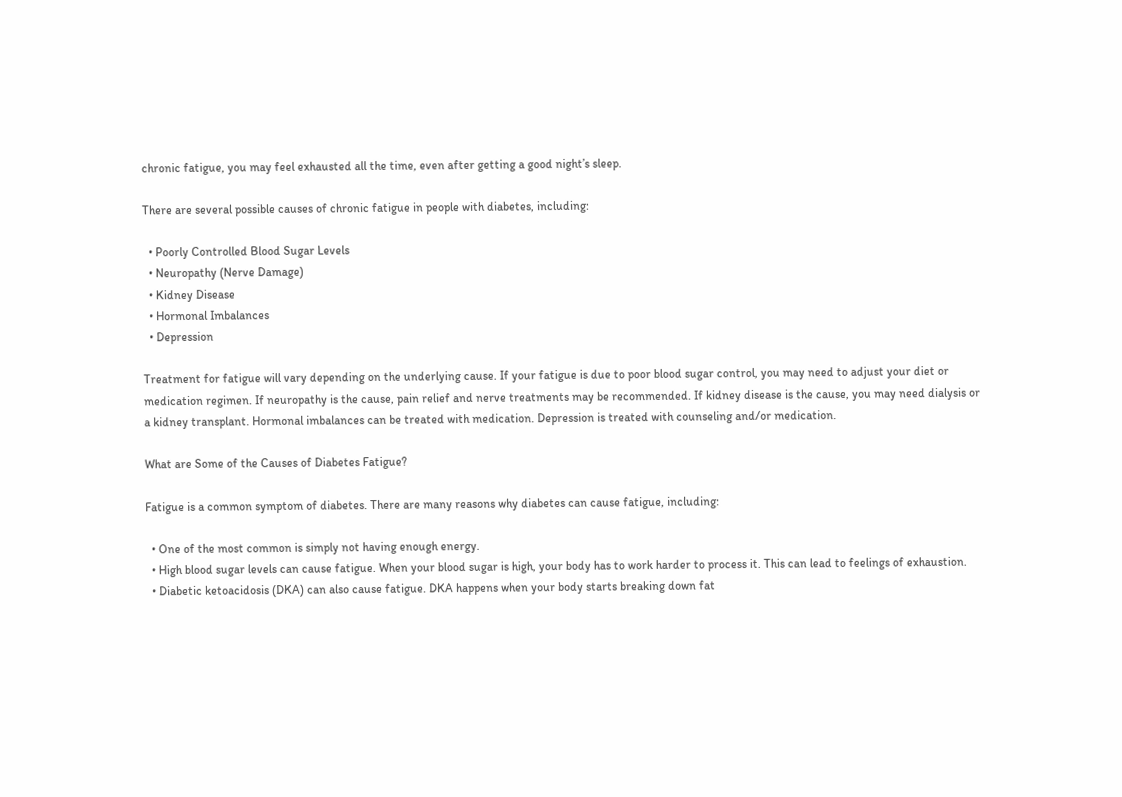chronic fatigue, you may feel exhausted all the time, even after getting a good night’s sleep.

There are several possible causes of chronic fatigue in people with diabetes, including:

  • Poorly Controlled Blood Sugar Levels
  • Neuropathy (Nerve Damage)
  • Kidney Disease
  • Hormonal Imbalances
  • Depression

Treatment for fatigue will vary depending on the underlying cause. If your fatigue is due to poor blood sugar control, you may need to adjust your diet or medication regimen. If neuropathy is the cause, pain relief and nerve treatments may be recommended. If kidney disease is the cause, you may need dialysis or a kidney transplant. Hormonal imbalances can be treated with medication. Depression is treated with counseling and/or medication.

What are Some of the Causes of Diabetes Fatigue?

Fatigue is a common symptom of diabetes. There are many reasons why diabetes can cause fatigue, including:

  • One of the most common is simply not having enough energy.
  • High blood sugar levels can cause fatigue. When your blood sugar is high, your body has to work harder to process it. This can lead to feelings of exhaustion.
  • Diabetic ketoacidosis (DKA) can also cause fatigue. DKA happens when your body starts breaking down fat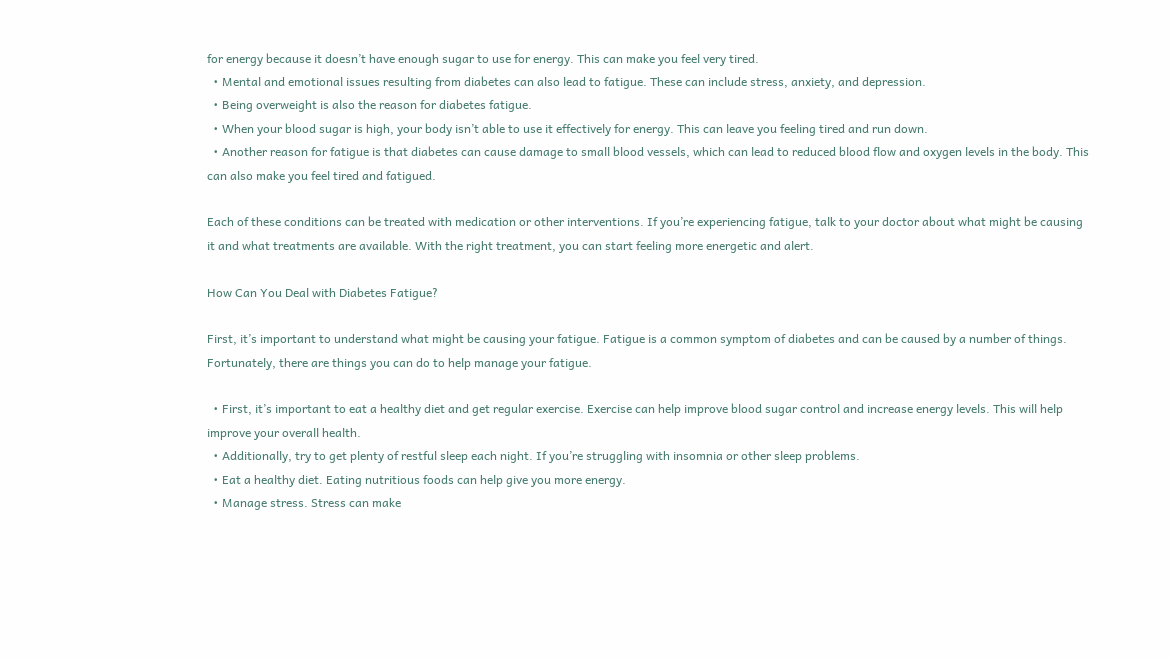for energy because it doesn’t have enough sugar to use for energy. This can make you feel very tired.
  • Mental and emotional issues resulting from diabetes can also lead to fatigue. These can include stress, anxiety, and depression.
  • Being overweight is also the reason for diabetes fatigue.
  • When your blood sugar is high, your body isn’t able to use it effectively for energy. This can leave you feeling tired and run down.
  • Another reason for fatigue is that diabetes can cause damage to small blood vessels, which can lead to reduced blood flow and oxygen levels in the body. This can also make you feel tired and fatigued.

Each of these conditions can be treated with medication or other interventions. If you’re experiencing fatigue, talk to your doctor about what might be causing it and what treatments are available. With the right treatment, you can start feeling more energetic and alert.

How Can You Deal with Diabetes Fatigue?

First, it’s important to understand what might be causing your fatigue. Fatigue is a common symptom of diabetes and can be caused by a number of things. Fortunately, there are things you can do to help manage your fatigue.

  • First, it’s important to eat a healthy diet and get regular exercise. Exercise can help improve blood sugar control and increase energy levels. This will help improve your overall health.
  • Additionally, try to get plenty of restful sleep each night. If you’re struggling with insomnia or other sleep problems.
  • Eat a healthy diet. Eating nutritious foods can help give you more energy.
  • Manage stress. Stress can make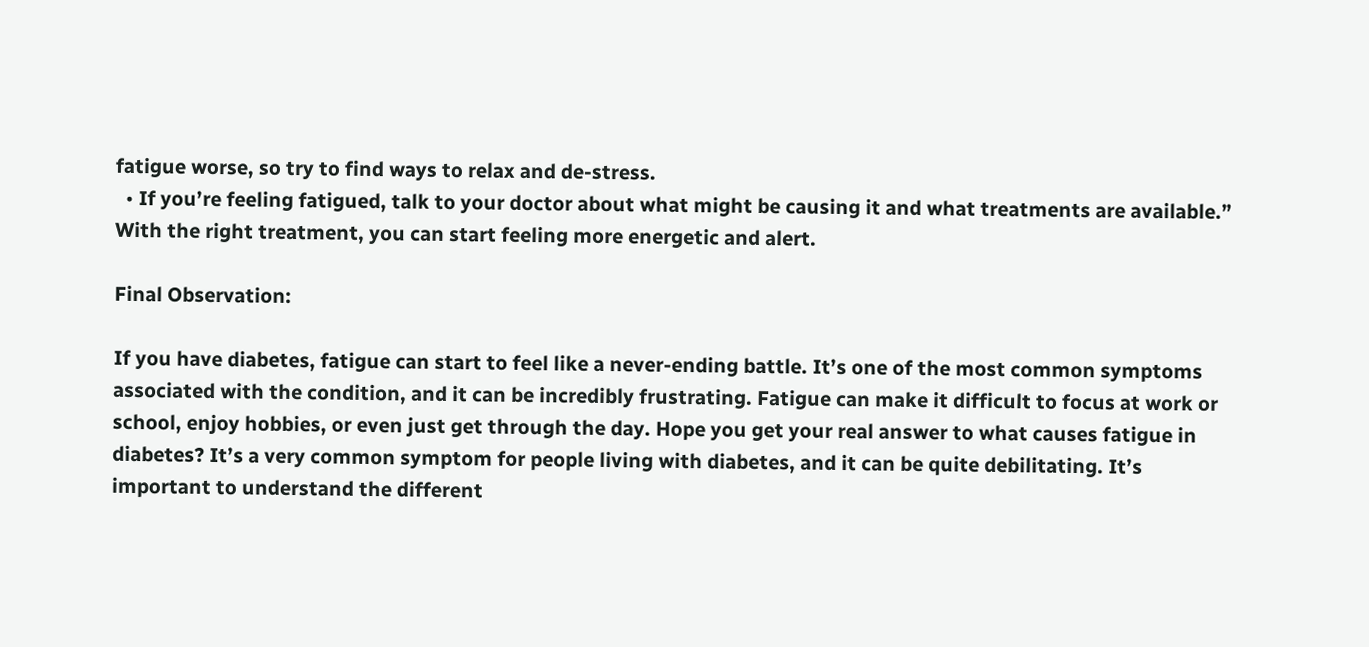fatigue worse, so try to find ways to relax and de-stress.
  • If you’re feeling fatigued, talk to your doctor about what might be causing it and what treatments are available.” With the right treatment, you can start feeling more energetic and alert.

Final Observation:

If you have diabetes, fatigue can start to feel like a never-ending battle. It’s one of the most common symptoms associated with the condition, and it can be incredibly frustrating. Fatigue can make it difficult to focus at work or school, enjoy hobbies, or even just get through the day. Hope you get your real answer to what causes fatigue in diabetes? It’s a very common symptom for people living with diabetes, and it can be quite debilitating. It’s important to understand the different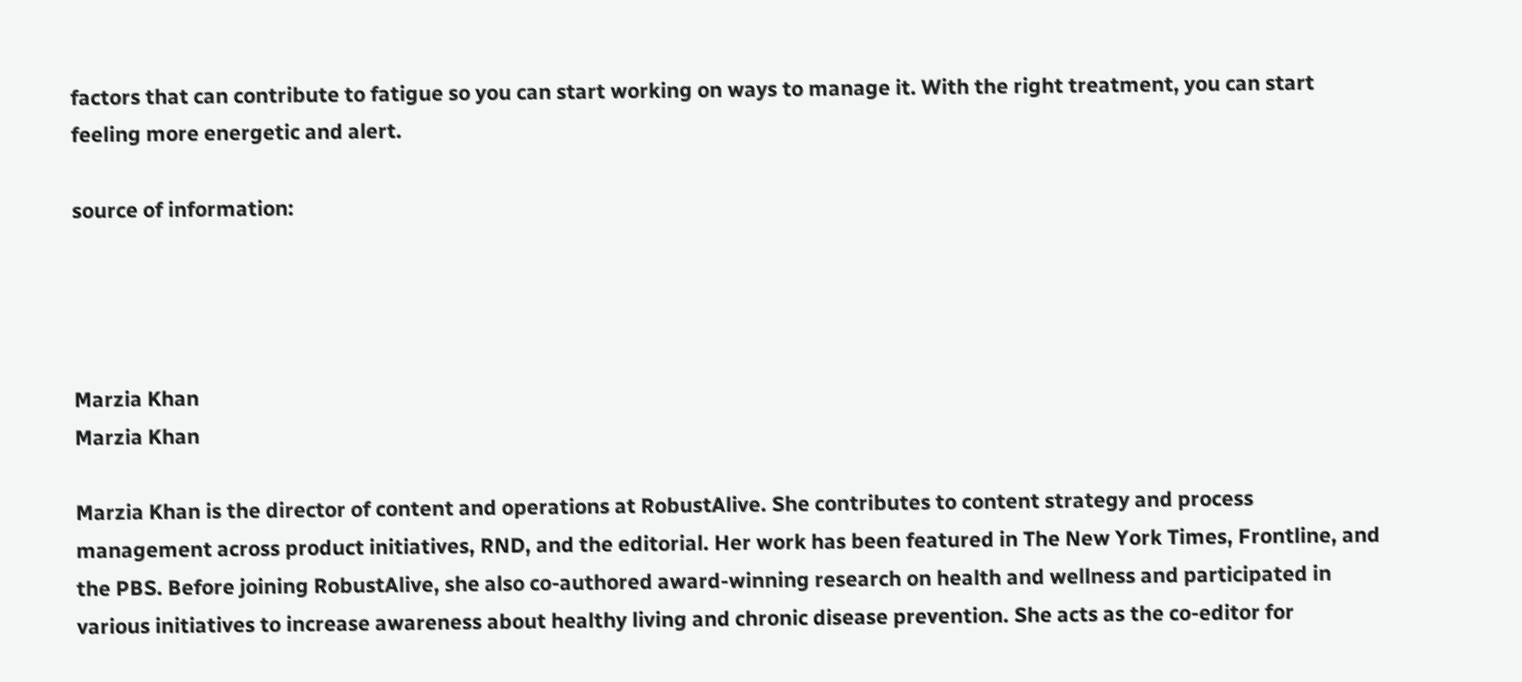factors that can contribute to fatigue so you can start working on ways to manage it. With the right treatment, you can start feeling more energetic and alert.

source of information:




Marzia Khan
Marzia Khan

Marzia Khan is the director of content and operations at RobustAlive. She contributes to content strategy and process management across product initiatives, RND, and the editorial. Her work has been featured in The New York Times, Frontline, and the PBS. Before joining RobustAlive, she also co-authored award-winning research on health and wellness and participated in various initiatives to increase awareness about healthy living and chronic disease prevention. She acts as the co-editor for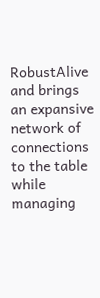RobustAlive and brings an expansive network of connections to the table while managing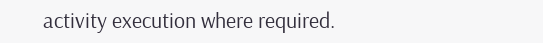activity execution where required.